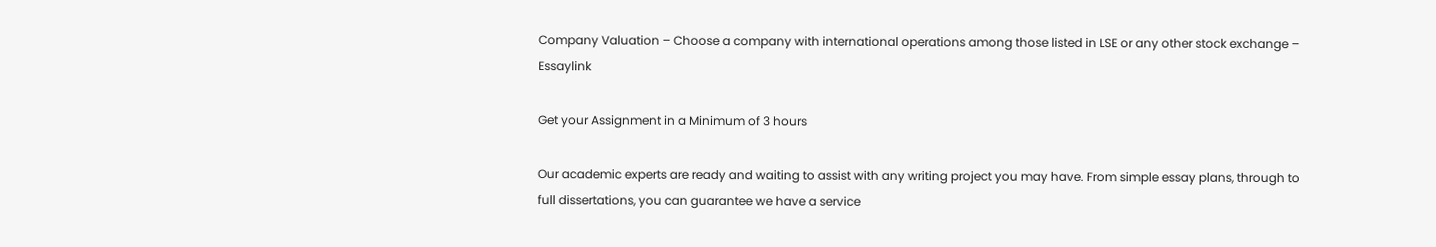Company Valuation – Choose a company with international operations among those listed in LSE or any other stock exchange – Essaylink

Get your Assignment in a Minimum of 3 hours

Our academic experts are ready and waiting to assist with any writing project you may have. From simple essay plans, through to full dissertations, you can guarantee we have a service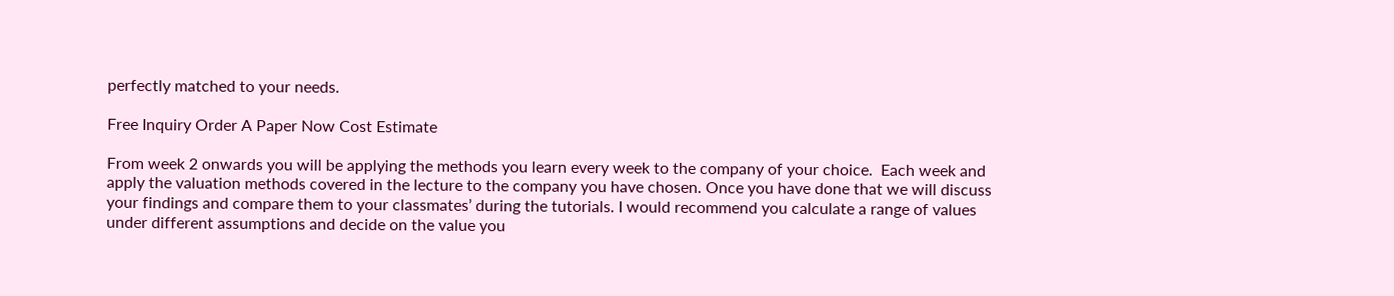perfectly matched to your needs.

Free Inquiry Order A Paper Now Cost Estimate

From week 2 onwards you will be applying the methods you learn every week to the company of your choice.  Each week and apply the valuation methods covered in the lecture to the company you have chosen. Once you have done that we will discuss your findings and compare them to your classmates’ during the tutorials. I would recommend you calculate a range of values under different assumptions and decide on the value you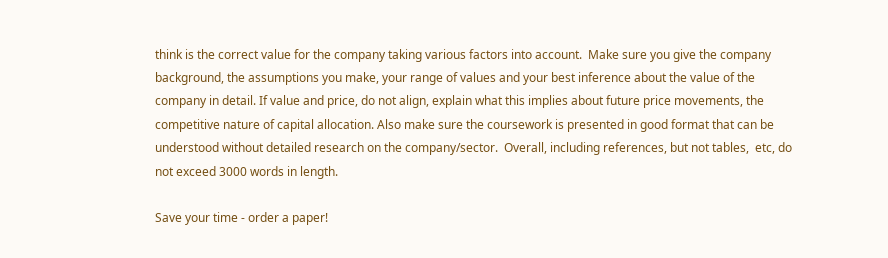think is the correct value for the company taking various factors into account.  Make sure you give the company background, the assumptions you make, your range of values and your best inference about the value of the company in detail. If value and price, do not align, explain what this implies about future price movements, the competitive nature of capital allocation. Also make sure the coursework is presented in good format that can be understood without detailed research on the company/sector.  Overall, including references, but not tables,  etc, do not exceed 3000 words in length.

Save your time - order a paper!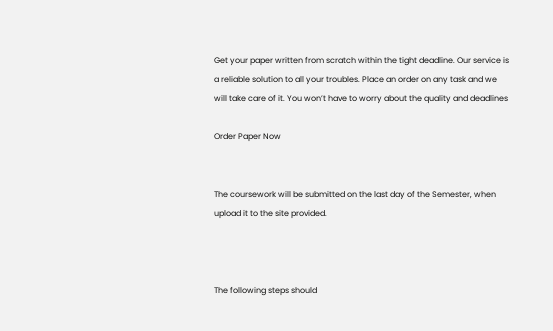Get your paper written from scratch within the tight deadline. Our service is a reliable solution to all your troubles. Place an order on any task and we will take care of it. You won’t have to worry about the quality and deadlines

Order Paper Now


The coursework will be submitted on the last day of the Semester, when upload it to the site provided.



The following steps should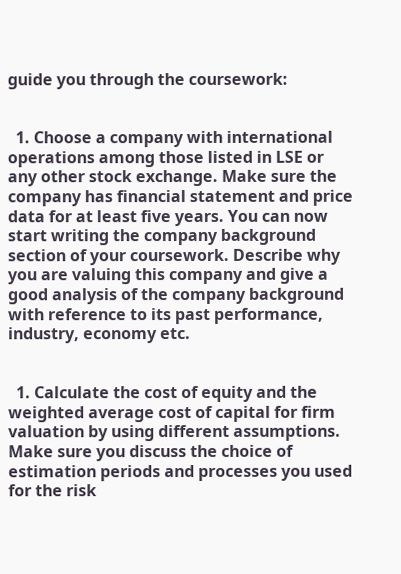guide you through the coursework:


  1. Choose a company with international operations among those listed in LSE or any other stock exchange. Make sure the company has financial statement and price data for at least five years. You can now start writing the company background section of your coursework. Describe why you are valuing this company and give a good analysis of the company background with reference to its past performance, industry, economy etc.


  1. Calculate the cost of equity and the weighted average cost of capital for firm valuation by using different assumptions. Make sure you discuss the choice of estimation periods and processes you used for the risk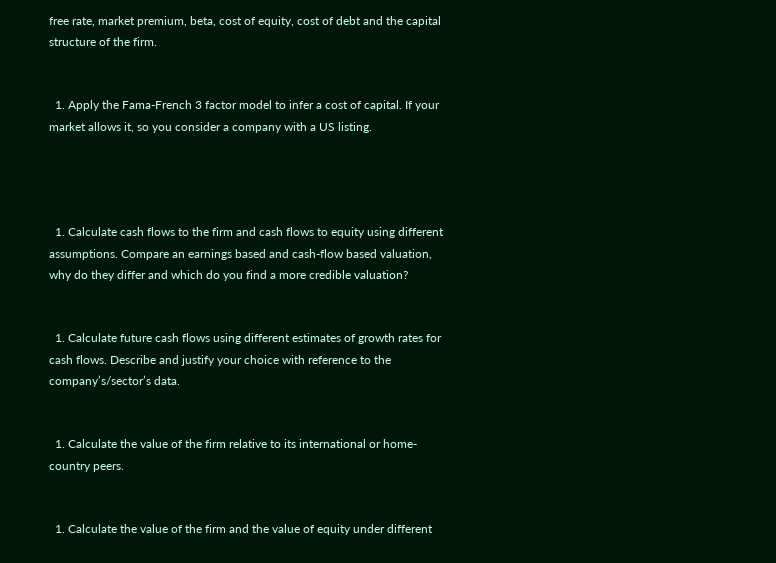free rate, market premium, beta, cost of equity, cost of debt and the capital structure of the firm.


  1. Apply the Fama-French 3 factor model to infer a cost of capital. If your market allows it, so you consider a company with a US listing.




  1. Calculate cash flows to the firm and cash flows to equity using different assumptions. Compare an earnings based and cash-flow based valuation, why do they differ and which do you find a more credible valuation?


  1. Calculate future cash flows using different estimates of growth rates for cash flows. Describe and justify your choice with reference to the company’s/sector’s data.


  1. Calculate the value of the firm relative to its international or home-country peers.


  1. Calculate the value of the firm and the value of equity under different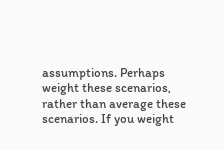assumptions. Perhaps weight these scenarios, rather than average these scenarios. If you weight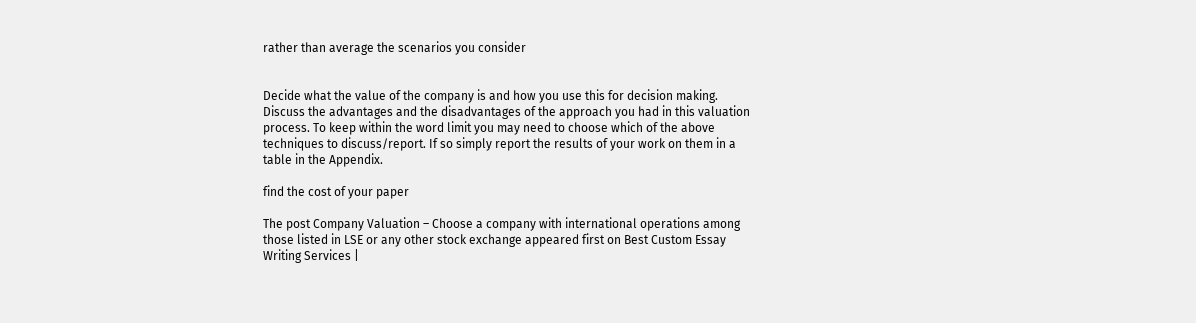rather than average the scenarios you consider


Decide what the value of the company is and how you use this for decision making. Discuss the advantages and the disadvantages of the approach you had in this valuation process. To keep within the word limit you may need to choose which of the above techniques to discuss/report. If so simply report the results of your work on them in a table in the Appendix.

find the cost of your paper

The post Company Valuation – Choose a company with international operations among those listed in LSE or any other stock exchange appeared first on Best Custom Essay Writing Services |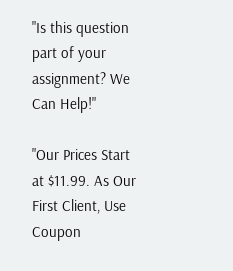"Is this question part of your assignment? We Can Help!"

"Our Prices Start at $11.99. As Our First Client, Use Coupon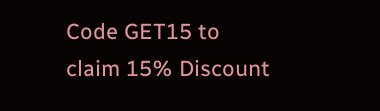Code GET15 to claim 15% Discount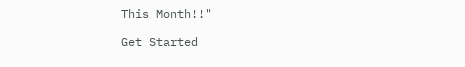This Month!!"

Get Started